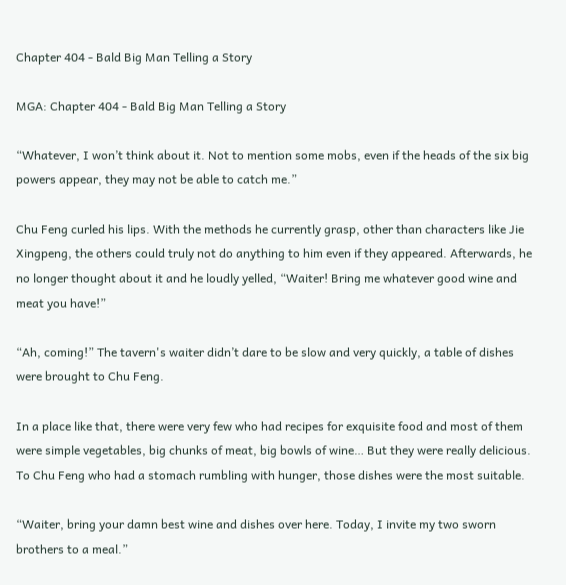Chapter 404 - Bald Big Man Telling a Story

MGA: Chapter 404 - Bald Big Man Telling a Story

“Whatever, I won’t think about it. Not to mention some mobs, even if the heads of the six big powers appear, they may not be able to catch me.”

Chu Feng curled his lips. With the methods he currently grasp, other than characters like Jie Xingpeng, the others could truly not do anything to him even if they appeared. Afterwards, he no longer thought about it and he loudly yelled, “Waiter! Bring me whatever good wine and meat you have!”

“Ah, coming!” The tavern's waiter didn’t dare to be slow and very quickly, a table of dishes were brought to Chu Feng.

In a place like that, there were very few who had recipes for exquisite food and most of them were simple vegetables, big chunks of meat, big bowls of wine… But they were really delicious. To Chu Feng who had a stomach rumbling with hunger, those dishes were the most suitable.

“Waiter, bring your damn best wine and dishes over here. Today, I invite my two sworn brothers to a meal.”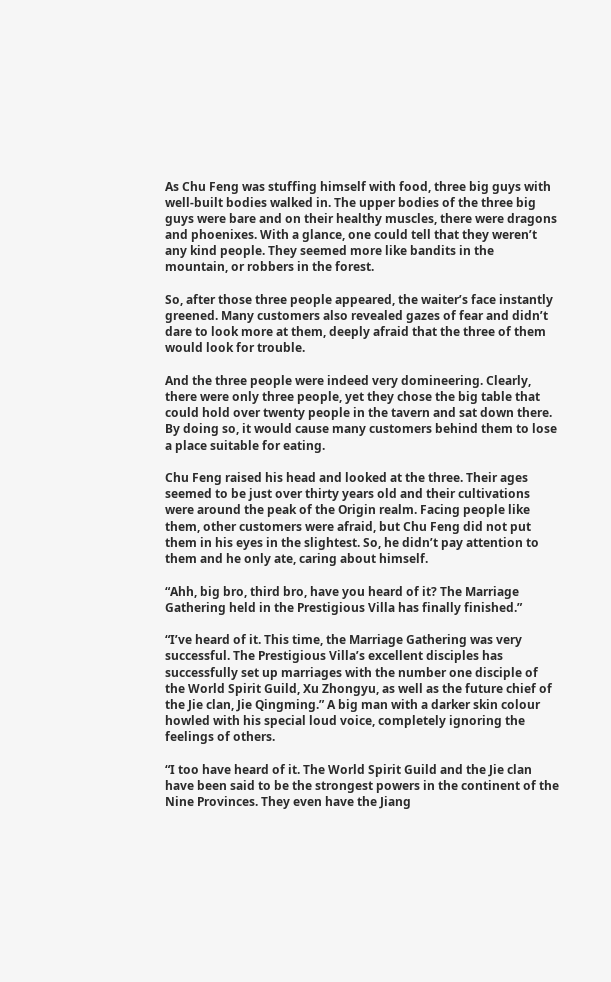As Chu Feng was stuffing himself with food, three big guys with well-built bodies walked in. The upper bodies of the three big guys were bare and on their healthy muscles, there were dragons and phoenixes. With a glance, one could tell that they weren’t any kind people. They seemed more like bandits in the mountain, or robbers in the forest.

So, after those three people appeared, the waiter’s face instantly greened. Many customers also revealed gazes of fear and didn’t dare to look more at them, deeply afraid that the three of them would look for trouble.

And the three people were indeed very domineering. Clearly, there were only three people, yet they chose the big table that could hold over twenty people in the tavern and sat down there. By doing so, it would cause many customers behind them to lose a place suitable for eating.

Chu Feng raised his head and looked at the three. Their ages seemed to be just over thirty years old and their cultivations were around the peak of the Origin realm. Facing people like them, other customers were afraid, but Chu Feng did not put them in his eyes in the slightest. So, he didn’t pay attention to them and he only ate, caring about himself.

“Ahh, big bro, third bro, have you heard of it? The Marriage Gathering held in the Prestigious Villa has finally finished.”

“I’ve heard of it. This time, the Marriage Gathering was very successful. The Prestigious Villa’s excellent disciples has successfully set up marriages with the number one disciple of the World Spirit Guild, Xu Zhongyu, as well as the future chief of the Jie clan, Jie Qingming.” A big man with a darker skin colour howled with his special loud voice, completely ignoring the feelings of others.

“I too have heard of it. The World Spirit Guild and the Jie clan have been said to be the strongest powers in the continent of the Nine Provinces. They even have the Jiang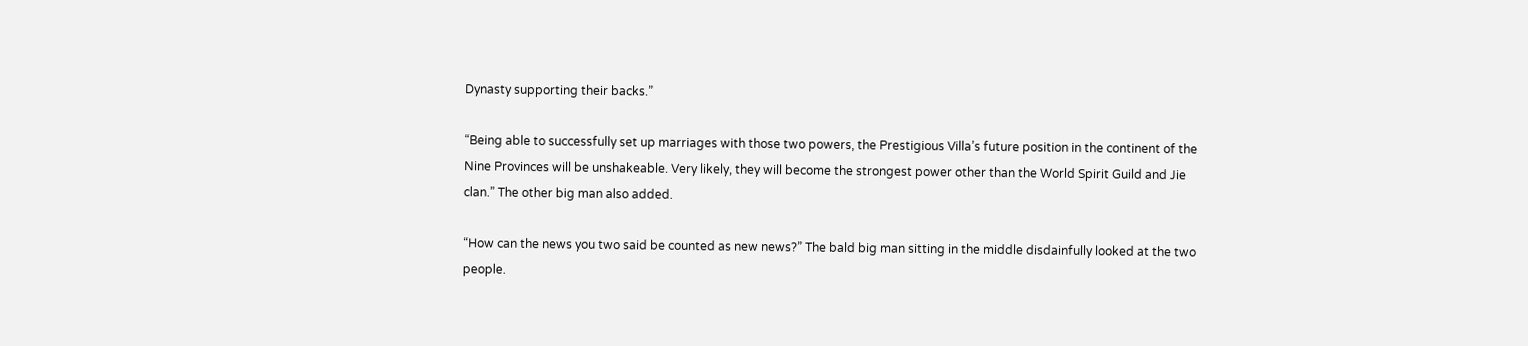Dynasty supporting their backs.”

“Being able to successfully set up marriages with those two powers, the Prestigious Villa’s future position in the continent of the Nine Provinces will be unshakeable. Very likely, they will become the strongest power other than the World Spirit Guild and Jie clan.” The other big man also added.

“How can the news you two said be counted as new news?” The bald big man sitting in the middle disdainfully looked at the two people.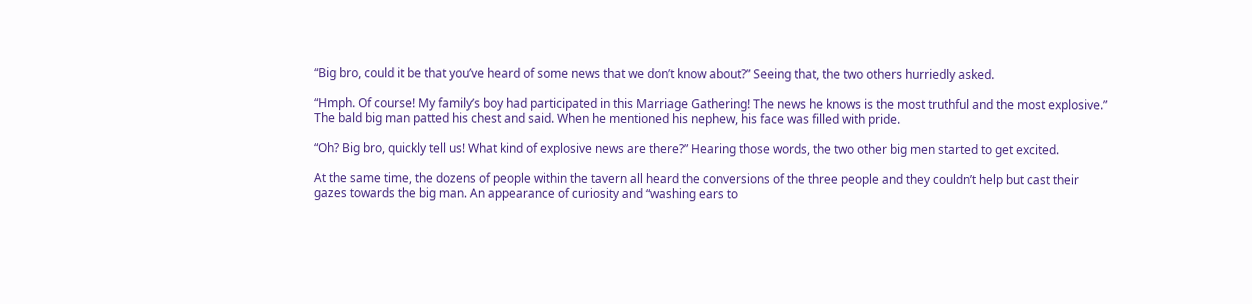“Big bro, could it be that you’ve heard of some news that we don’t know about?” Seeing that, the two others hurriedly asked.

“Hmph. Of course! My family’s boy had participated in this Marriage Gathering! The news he knows is the most truthful and the most explosive.” The bald big man patted his chest and said. When he mentioned his nephew, his face was filled with pride.

“Oh? Big bro, quickly tell us! What kind of explosive news are there?” Hearing those words, the two other big men started to get excited.

At the same time, the dozens of people within the tavern all heard the conversions of the three people and they couldn’t help but cast their gazes towards the big man. An appearance of curiosity and “washing ears to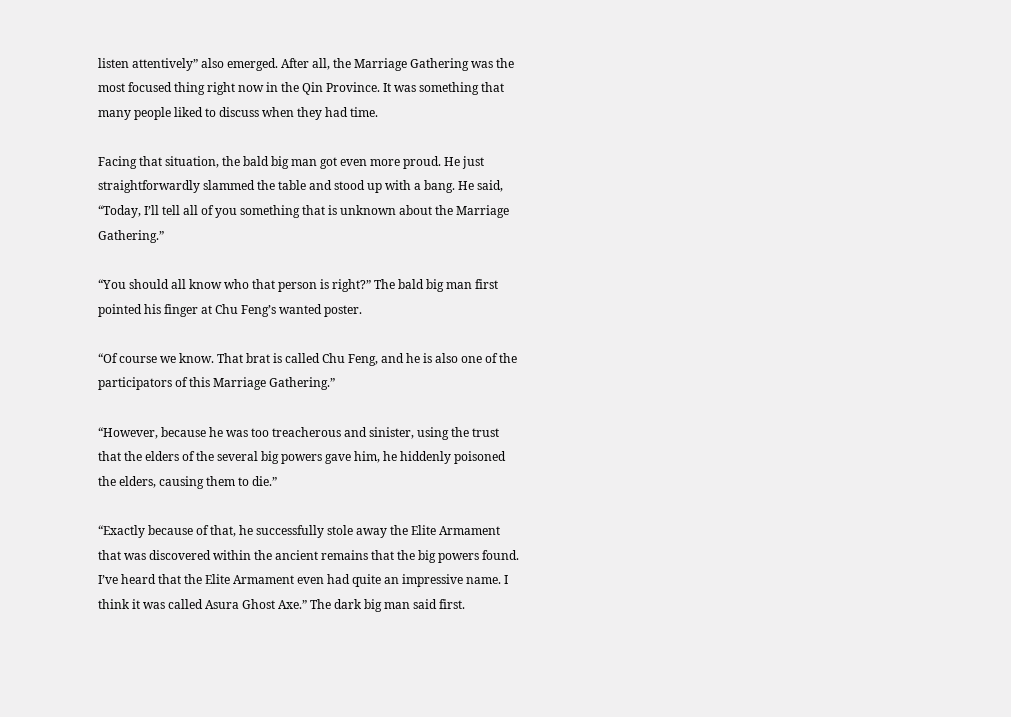listen attentively” also emerged. After all, the Marriage Gathering was the most focused thing right now in the Qin Province. It was something that many people liked to discuss when they had time.

Facing that situation, the bald big man got even more proud. He just straightforwardly slammed the table and stood up with a bang. He said, “Today, I’ll tell all of you something that is unknown about the Marriage Gathering.”

“You should all know who that person is right?” The bald big man first pointed his finger at Chu Feng’s wanted poster.

“Of course we know. That brat is called Chu Feng, and he is also one of the participators of this Marriage Gathering.”

“However, because he was too treacherous and sinister, using the trust that the elders of the several big powers gave him, he hiddenly poisoned the elders, causing them to die.”

“Exactly because of that, he successfully stole away the Elite Armament that was discovered within the ancient remains that the big powers found. I’ve heard that the Elite Armament even had quite an impressive name. I think it was called Asura Ghost Axe.” The dark big man said first.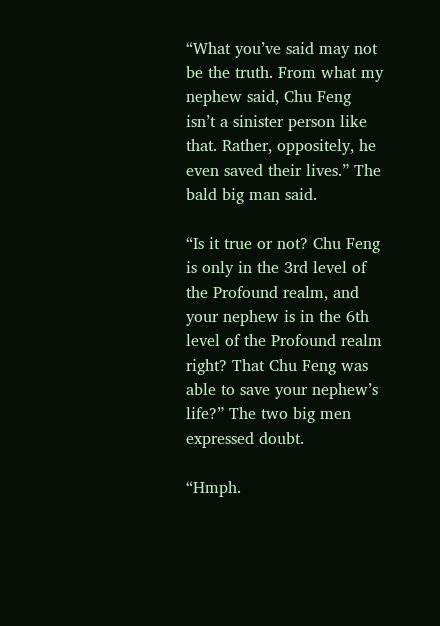“What you’ve said may not be the truth. From what my nephew said, Chu Feng isn’t a sinister person like that. Rather, oppositely, he even saved their lives.” The bald big man said.

“Is it true or not? Chu Feng is only in the 3rd level of the Profound realm, and your nephew is in the 6th level of the Profound realm right? That Chu Feng was able to save your nephew’s life?” The two big men expressed doubt.

“Hmph.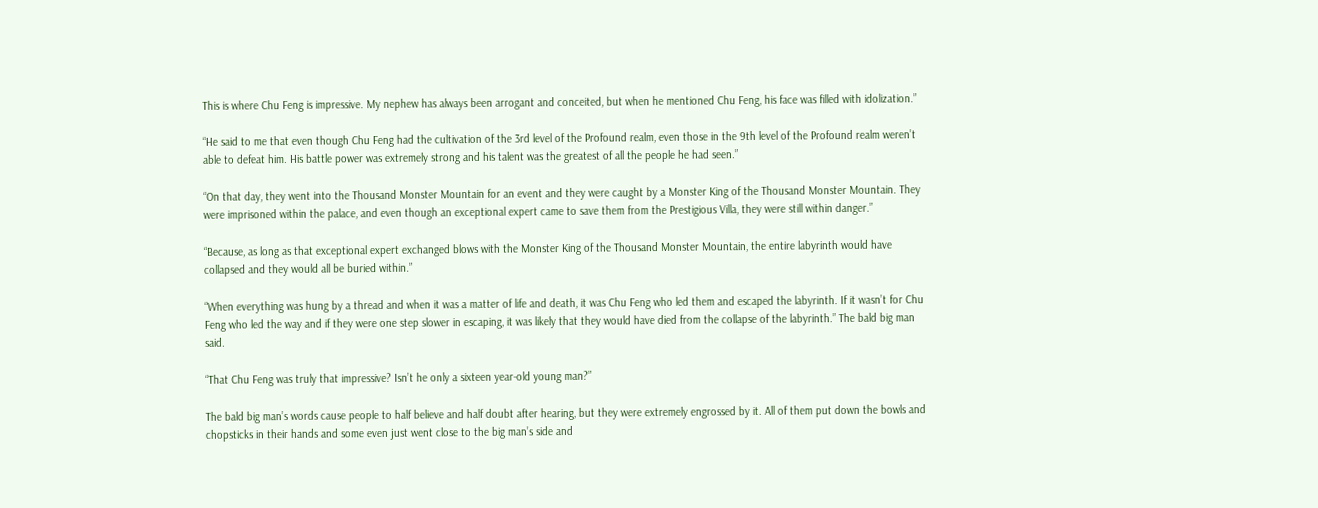This is where Chu Feng is impressive. My nephew has always been arrogant and conceited, but when he mentioned Chu Feng, his face was filled with idolization.”

“He said to me that even though Chu Feng had the cultivation of the 3rd level of the Profound realm, even those in the 9th level of the Profound realm weren’t able to defeat him. His battle power was extremely strong and his talent was the greatest of all the people he had seen.”

“On that day, they went into the Thousand Monster Mountain for an event and they were caught by a Monster King of the Thousand Monster Mountain. They were imprisoned within the palace, and even though an exceptional expert came to save them from the Prestigious Villa, they were still within danger.”

“Because, as long as that exceptional expert exchanged blows with the Monster King of the Thousand Monster Mountain, the entire labyrinth would have collapsed and they would all be buried within.”

“When everything was hung by a thread and when it was a matter of life and death, it was Chu Feng who led them and escaped the labyrinth. If it wasn’t for Chu Feng who led the way and if they were one step slower in escaping, it was likely that they would have died from the collapse of the labyrinth.” The bald big man said.

“That Chu Feng was truly that impressive? Isn’t he only a sixteen year-old young man?”

The bald big man’s words cause people to half believe and half doubt after hearing, but they were extremely engrossed by it. All of them put down the bowls and chopsticks in their hands and some even just went close to the big man’s side and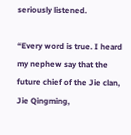seriously listened.

“Every word is true. I heard my nephew say that the future chief of the Jie clan, Jie Qingming,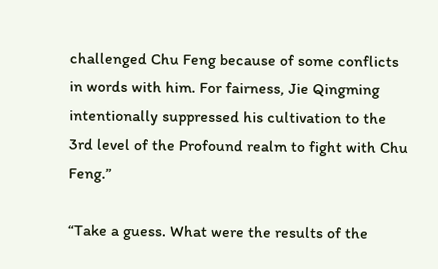challenged Chu Feng because of some conflicts in words with him. For fairness, Jie Qingming intentionally suppressed his cultivation to the 3rd level of the Profound realm to fight with Chu Feng.”

“Take a guess. What were the results of the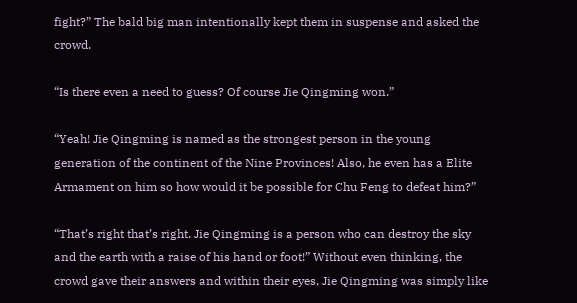fight?” The bald big man intentionally kept them in suspense and asked the crowd.

“Is there even a need to guess? Of course Jie Qingming won.”

“Yeah! Jie Qingming is named as the strongest person in the young generation of the continent of the Nine Provinces! Also, he even has a Elite Armament on him so how would it be possible for Chu Feng to defeat him?”

“That’s right that’s right. Jie Qingming is a person who can destroy the sky and the earth with a raise of his hand or foot!” Without even thinking, the crowd gave their answers and within their eyes, Jie Qingming was simply like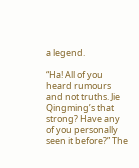a legend.

“Ha! All of you heard rumours and not truths. Jie Qingming’s that strong? Have any of you personally seen it before?” The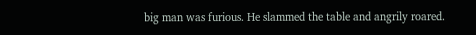big man was furious. He slammed the table and angrily roared.